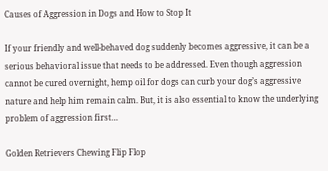Causes of Aggression in Dogs and How to Stop It

If your friendly and well-behaved dog suddenly becomes aggressive, it can be a serious behavioral issue that needs to be addressed. Even though aggression cannot be cured overnight, hemp oil for dogs can curb your dog’s aggressive nature and help him remain calm. But, it is also essential to know the underlying problem of aggression first…

Golden Retrievers Chewing Flip Flop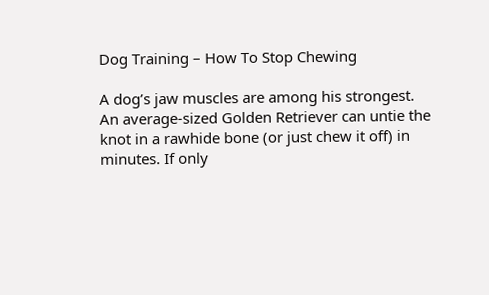Dog Training – How To Stop Chewing

A dog’s jaw muscles are among his strongest. An average-sized Golden Retriever can untie the knot in a rawhide bone (or just chew it off) in minutes. If only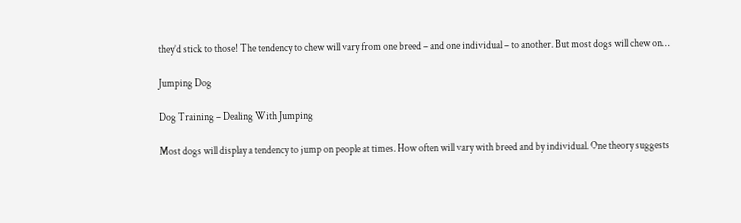they’d stick to those! The tendency to chew will vary from one breed – and one individual – to another. But most dogs will chew on…

Jumping Dog

Dog Training – Dealing With Jumping

Most dogs will display a tendency to jump on people at times. How often will vary with breed and by individual. One theory suggests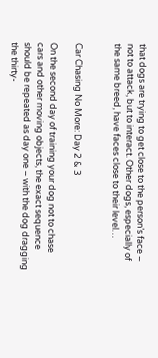that dogs are trying to get close to the person’s face – not to attack, but to interact. Other dogs, especially of the same breed, have faces close to their level…


Car Chasing No More: Day 2 & 3

On the second day of training your dog not to chase cars and other moving objects, the exact sequence should be repeated as day one – with the dog dragging the thirty-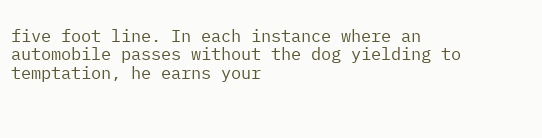five foot line. In each instance where an automobile passes without the dog yielding to temptation, he earns your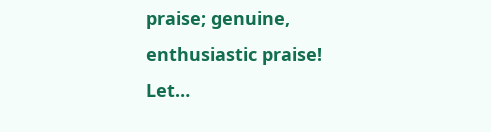praise; genuine, enthusiastic praise! Let…